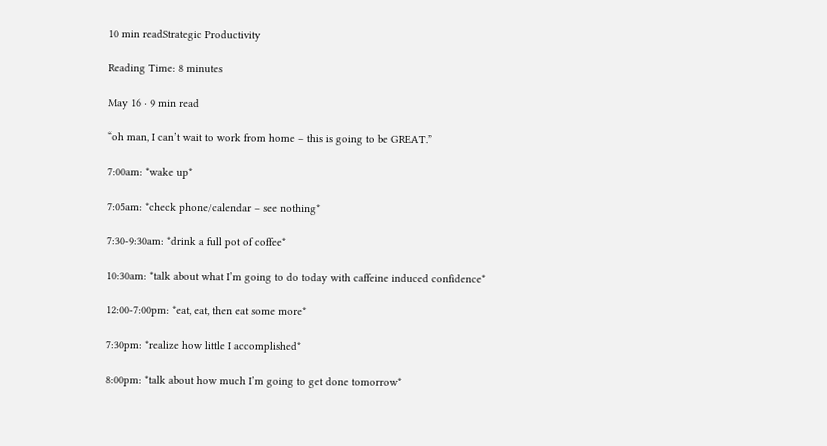10 min readStrategic Productivity

Reading Time: 8 minutes

May 16 · 9 min read

“oh man, I can’t wait to work from home – this is going to be GREAT.”

7:00am: *wake up*

7:05am: *check phone/calendar – see nothing*

7:30-9:30am: *drink a full pot of coffee*

10:30am: *talk about what I’m going to do today with caffeine induced confidence*

12:00-7:00pm: *eat, eat, then eat some more*

7:30pm: *realize how little I accomplished*

8:00pm: *talk about how much I’m going to get done tomorrow*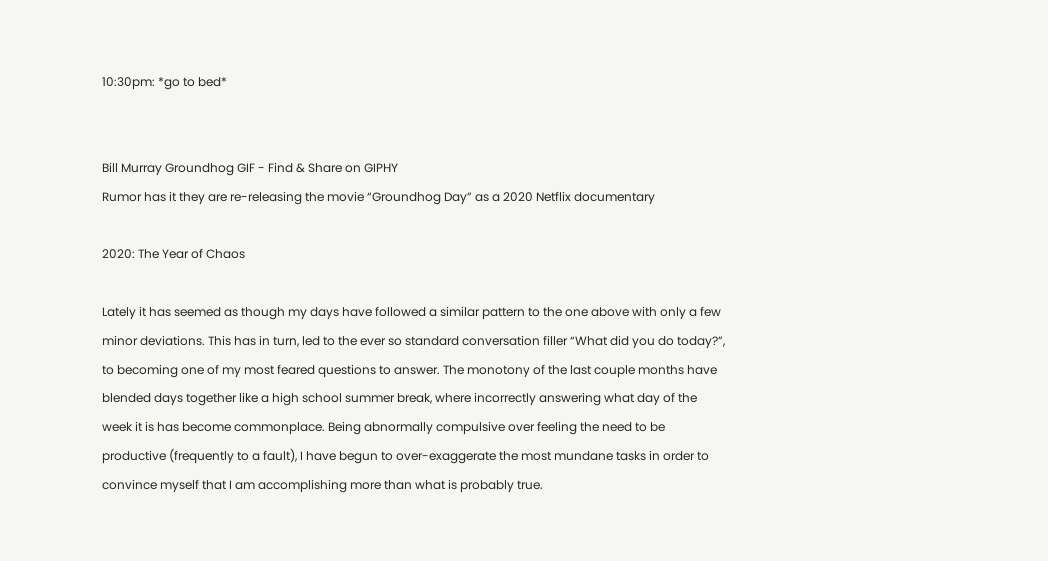10:30pm: *go to bed*


Bill Murray Groundhog GIF - Find & Share on GIPHY
Rumor has it they are re-releasing the movie “Groundhog Day” as a 2020 Netflix documentary

2020: The Year of Chaos

Lately it has seemed as though my days have followed a similar pattern to the one above with only a few minor deviations. This has in turn, led to the ever so standard conversation filler “What did you do today?”, to becoming one of my most feared questions to answer. The monotony of the last couple months have blended days together like a high school summer break, where incorrectly answering what day of the week it is has become commonplace. Being abnormally compulsive over feeling the need to be productive (frequently to a fault), I have begun to over-exaggerate the most mundane tasks in order to convince myself that I am accomplishing more than what is probably true.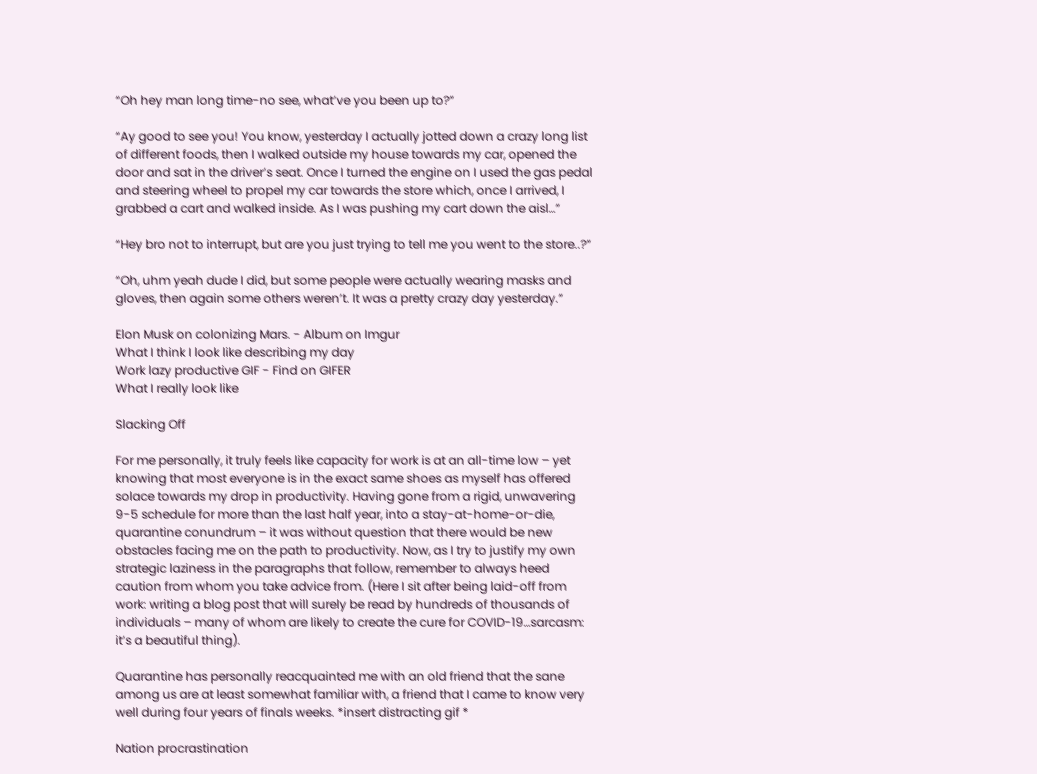“Oh hey man long time-no see, what’ve you been up to?”

“Ay good to see you! You know, yesterday I actually jotted down a crazy long list of different foods, then I walked outside my house towards my car, opened the door and sat in the driver’s seat. Once I turned the engine on I used the gas pedal and steering wheel to propel my car towards the store which, once I arrived, I grabbed a cart and walked inside. As I was pushing my cart down the aisl…”

“Hey bro not to interrupt, but are you just trying to tell me you went to the store..?”

“Oh, uhm yeah dude I did, but some people were actually wearing masks and gloves, then again some others weren’t. It was a pretty crazy day yesterday.”

Elon Musk on colonizing Mars. - Album on Imgur
What I think I look like describing my day
Work lazy productive GIF - Find on GIFER
What I really look like

Slacking Off

For me personally, it truly feels like capacity for work is at an all-time low – yet knowing that most everyone is in the exact same shoes as myself has offered solace towards my drop in productivity. Having gone from a rigid, unwavering 9-5 schedule for more than the last half year, into a stay-at-home-or-die, quarantine conundrum – it was without question that there would be new obstacles facing me on the path to productivity. Now, as I try to justify my own strategic laziness in the paragraphs that follow, remember to always heed caution from whom you take advice from. (Here I sit after being laid-off from work: writing a blog post that will surely be read by hundreds of thousands of individuals – many of whom are likely to create the cure for COVID-19…sarcasm: it’s a beautiful thing).

Quarantine has personally reacquainted me with an old friend that the sane among us are at least somewhat familiar with, a friend that I came to know very well during four years of finals weeks. *insert distracting gif *

Nation procrastination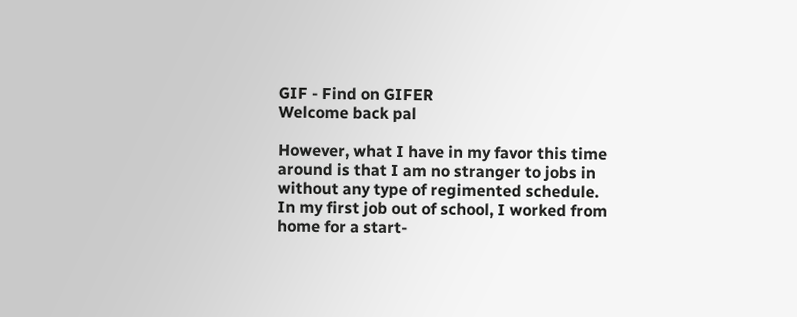GIF - Find on GIFER
Welcome back pal

However, what I have in my favor this time around is that I am no stranger to jobs in without any type of regimented schedule. In my first job out of school, I worked from home for a start-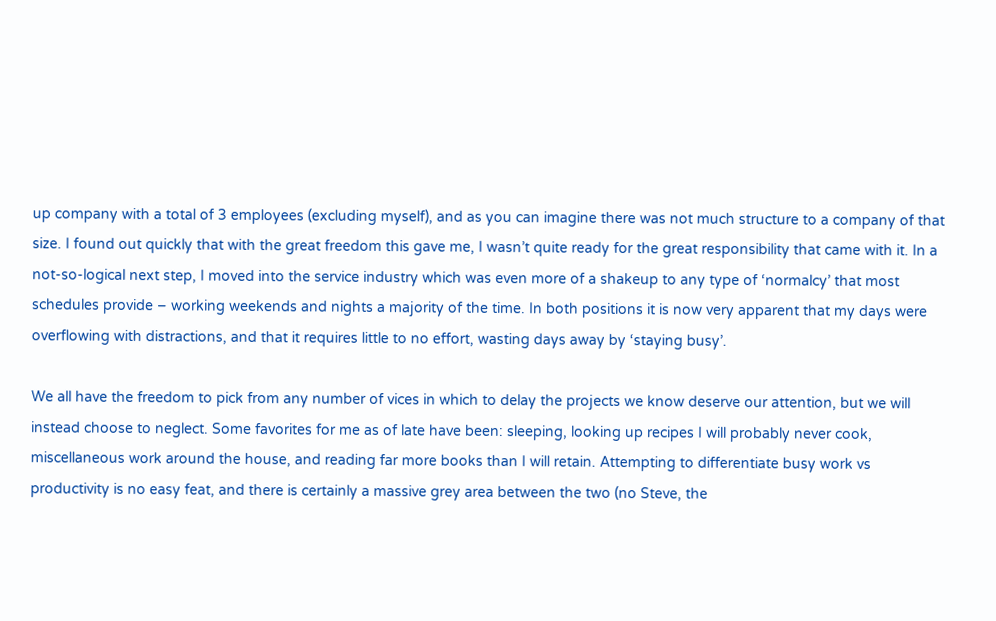up company with a total of 3 employees (excluding myself), and as you can imagine there was not much structure to a company of that size. I found out quickly that with the great freedom this gave me, I wasn’t quite ready for the great responsibility that came with it. In a not-so-logical next step, I moved into the service industry which was even more of a shakeup to any type of ‘normalcy’ that most schedules provide – working weekends and nights a majority of the time. In both positions it is now very apparent that my days were overflowing with distractions, and that it requires little to no effort, wasting days away by ‘staying busy’.

We all have the freedom to pick from any number of vices in which to delay the projects we know deserve our attention, but we will instead choose to neglect. Some favorites for me as of late have been: sleeping, looking up recipes I will probably never cook, miscellaneous work around the house, and reading far more books than I will retain. Attempting to differentiate busy work vs productivity is no easy feat, and there is certainly a massive grey area between the two (no Steve, the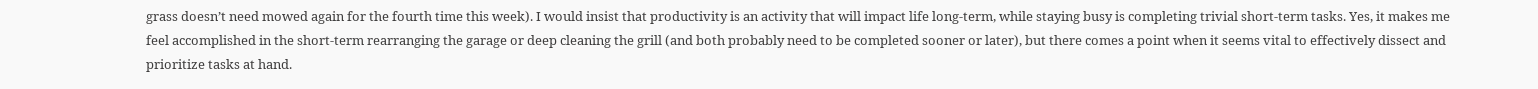grass doesn’t need mowed again for the fourth time this week). I would insist that productivity is an activity that will impact life long-term, while staying busy is completing trivial short-term tasks. Yes, it makes me feel accomplished in the short-term rearranging the garage or deep cleaning the grill (and both probably need to be completed sooner or later), but there comes a point when it seems vital to effectively dissect and prioritize tasks at hand.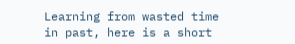Learning from wasted time in past, here is a short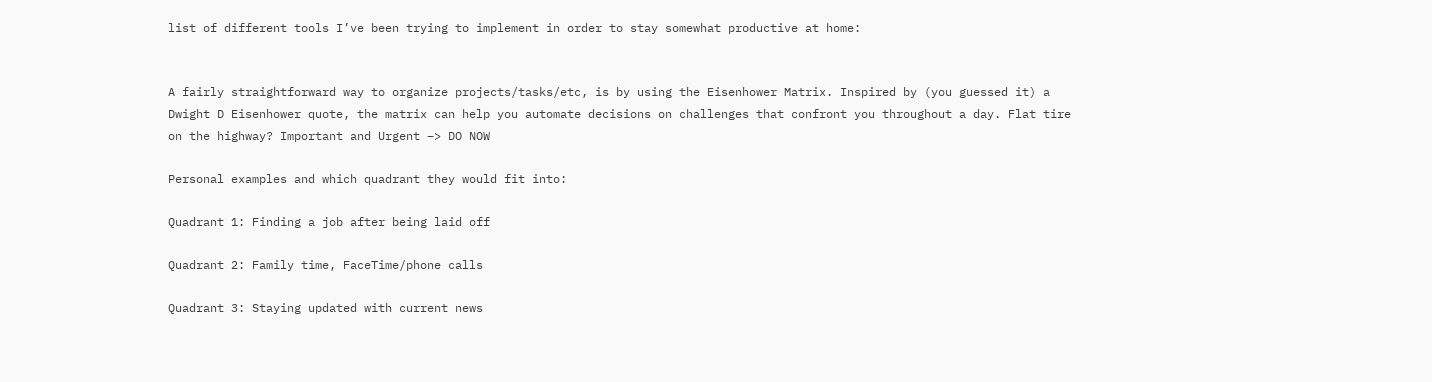list of different tools I’ve been trying to implement in order to stay somewhat productive at home:


A fairly straightforward way to organize projects/tasks/etc, is by using the Eisenhower Matrix. Inspired by (you guessed it) a Dwight D Eisenhower quote, the matrix can help you automate decisions on challenges that confront you throughout a day. Flat tire on the highway? Important and Urgent –> DO NOW

Personal examples and which quadrant they would fit into:

Quadrant 1: Finding a job after being laid off

Quadrant 2: Family time, FaceTime/phone calls

Quadrant 3: Staying updated with current news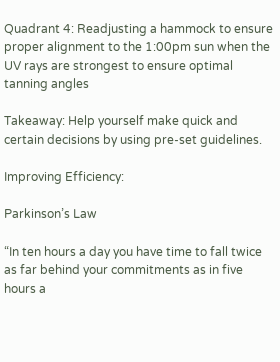Quadrant 4: Readjusting a hammock to ensure proper alignment to the 1:00pm sun when the UV rays are strongest to ensure optimal tanning angles

Takeaway: Help yourself make quick and certain decisions by using pre-set guidelines.

Improving Efficiency:

Parkinson’s Law

“In ten hours a day you have time to fall twice as far behind your commitments as in five hours a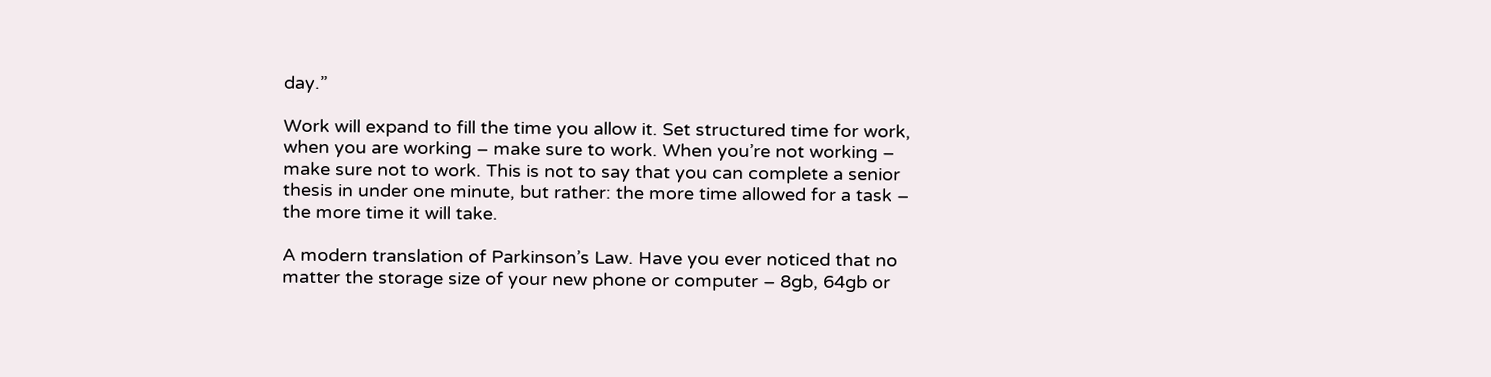day.”

Work will expand to fill the time you allow it. Set structured time for work, when you are working – make sure to work. When you’re not working – make sure not to work. This is not to say that you can complete a senior thesis in under one minute, but rather: the more time allowed for a task – the more time it will take.

A modern translation of Parkinson’s Law. Have you ever noticed that no matter the storage size of your new phone or computer – 8gb, 64gb or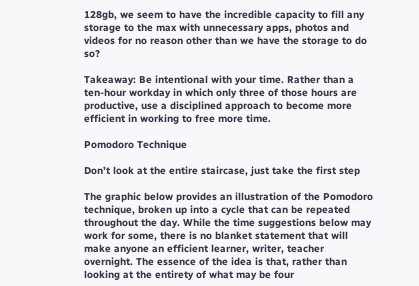128gb, we seem to have the incredible capacity to fill any storage to the max with unnecessary apps, photos and videos for no reason other than we have the storage to do so?

Takeaway: Be intentional with your time. Rather than a ten-hour workday in which only three of those hours are productive, use a disciplined approach to become more efficient in working to free more time.

Pomodoro Technique

Don’t look at the entire staircase, just take the first step

The graphic below provides an illustration of the Pomodoro technique, broken up into a cycle that can be repeated throughout the day. While the time suggestions below may work for some, there is no blanket statement that will make anyone an efficient learner, writer, teacher overnight. The essence of the idea is that, rather than looking at the entirety of what may be four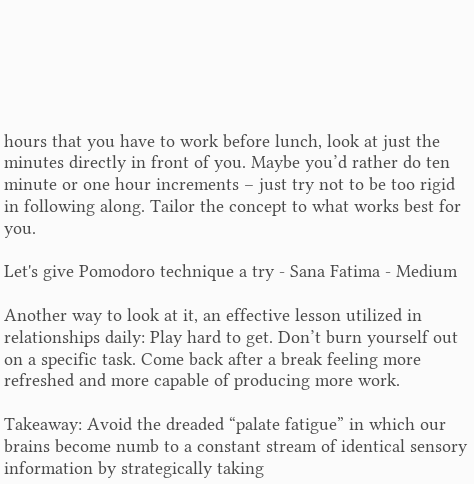hours that you have to work before lunch, look at just the minutes directly in front of you. Maybe you’d rather do ten minute or one hour increments – just try not to be too rigid in following along. Tailor the concept to what works best for you.

Let's give Pomodoro technique a try - Sana Fatima - Medium

Another way to look at it, an effective lesson utilized in relationships daily: Play hard to get. Don’t burn yourself out on a specific task. Come back after a break feeling more refreshed and more capable of producing more work.

Takeaway: Avoid the dreaded “palate fatigue” in which our brains become numb to a constant stream of identical sensory information by strategically taking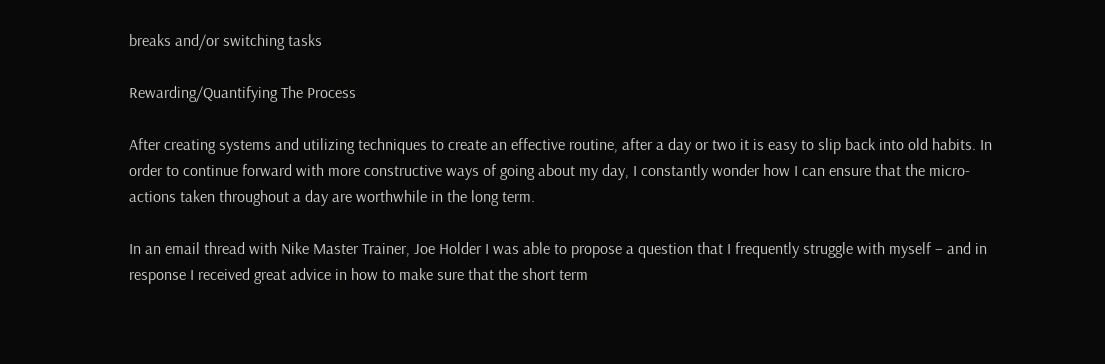breaks and/or switching tasks

Rewarding/Quantifying The Process

After creating systems and utilizing techniques to create an effective routine, after a day or two it is easy to slip back into old habits. In order to continue forward with more constructive ways of going about my day, I constantly wonder how I can ensure that the micro-actions taken throughout a day are worthwhile in the long term.

In an email thread with Nike Master Trainer, Joe Holder I was able to propose a question that I frequently struggle with myself – and in response I received great advice in how to make sure that the short term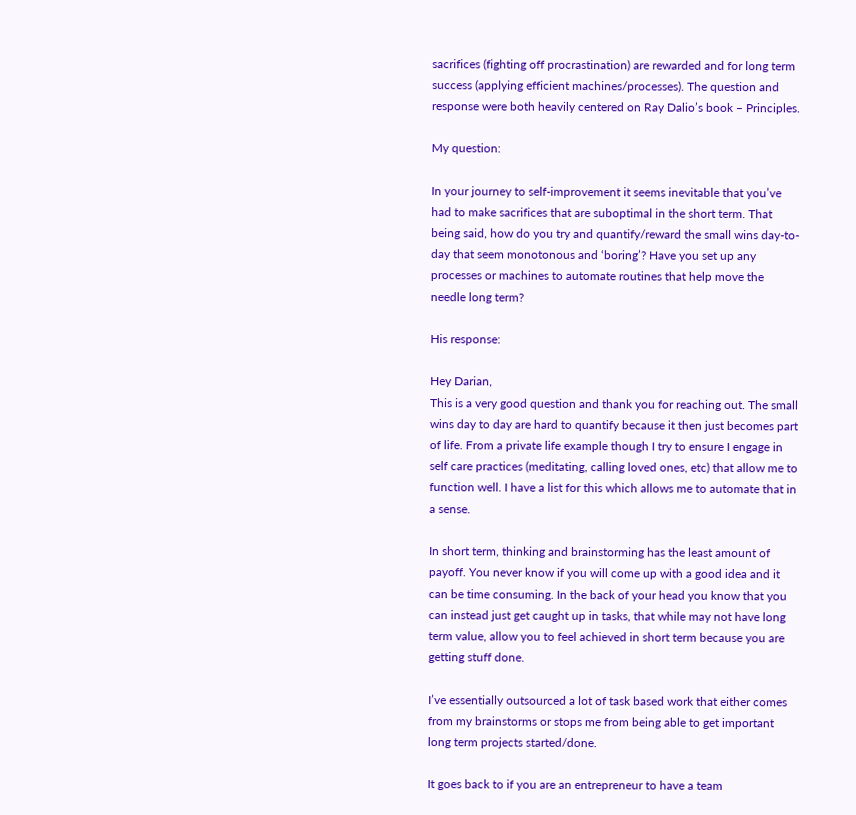sacrifices (fighting off procrastination) are rewarded and for long term success (applying efficient machines/processes). The question and response were both heavily centered on Ray Dalio’s book – Principles.

My question:

In your journey to self-improvement it seems inevitable that you’ve had to make sacrifices that are suboptimal in the short term. That being said, how do you try and quantify/reward the small wins day-to-day that seem monotonous and ‘boring’? Have you set up any processes or machines to automate routines that help move the needle long term?

His response:

Hey Darian,
This is a very good question and thank you for reaching out. The small wins day to day are hard to quantify because it then just becomes part of life. From a private life example though I try to ensure I engage in self care practices (meditating, calling loved ones, etc) that allow me to function well. I have a list for this which allows me to automate that in a sense.

In short term, thinking and brainstorming has the least amount of payoff. You never know if you will come up with a good idea and it can be time consuming. In the back of your head you know that you can instead just get caught up in tasks, that while may not have long term value, allow you to feel achieved in short term because you are getting stuff done.

I’ve essentially outsourced a lot of task based work that either comes from my brainstorms or stops me from being able to get important long term projects started/done.

It goes back to if you are an entrepreneur to have a team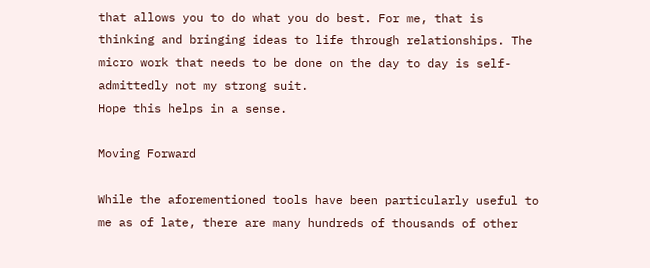that allows you to do what you do best. For me, that is thinking and bringing ideas to life through relationships. The micro work that needs to be done on the day to day is self-admittedly not my strong suit.
Hope this helps in a sense.

Moving Forward

While the aforementioned tools have been particularly useful to me as of late, there are many hundreds of thousands of other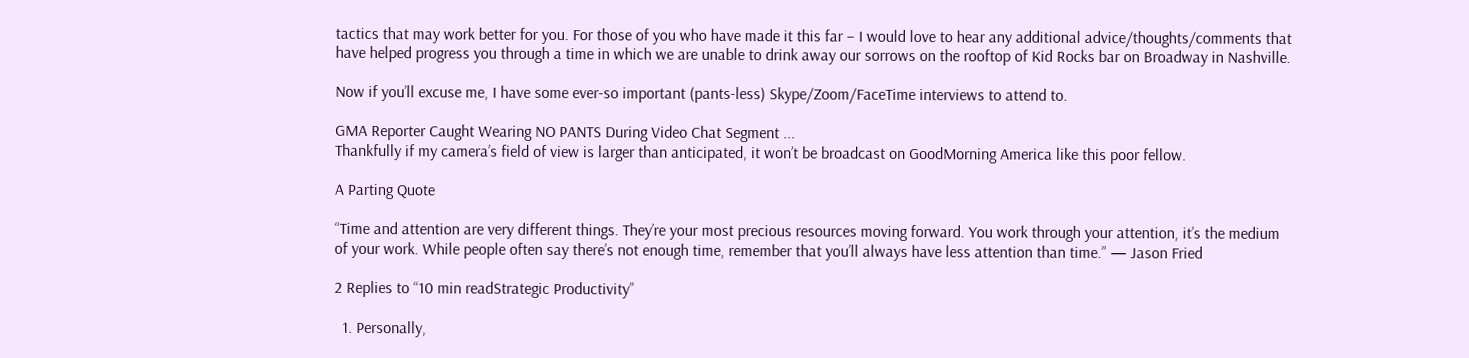tactics that may work better for you. For those of you who have made it this far – I would love to hear any additional advice/thoughts/comments that have helped progress you through a time in which we are unable to drink away our sorrows on the rooftop of Kid Rocks bar on Broadway in Nashville.

Now if you’ll excuse me, I have some ever-so important (pants-less) Skype/Zoom/FaceTime interviews to attend to.

GMA Reporter Caught Wearing NO PANTS During Video Chat Segment ...
Thankfully if my camera’s field of view is larger than anticipated, it won’t be broadcast on GoodMorning America like this poor fellow.

A Parting Quote

“Time and attention are very different things. They’re your most precious resources moving forward. You work through your attention, it’s the medium of your work. While people often say there’s not enough time, remember that you’ll always have less attention than time.” — Jason Fried

2 Replies to “10 min readStrategic Productivity”

  1. Personally,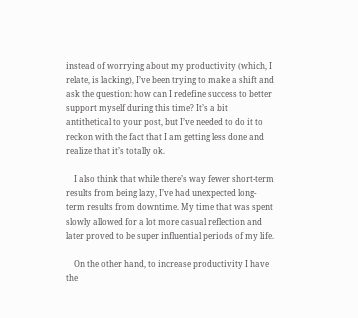instead of worrying about my productivity (which, I relate, is lacking), I’ve been trying to make a shift and ask the question: how can I redefine success to better support myself during this time? It’s a bit antithetical to your post, but I’ve needed to do it to reckon with the fact that I am getting less done and realize that it’s totally ok.

    I also think that while there’s way fewer short-term results from being lazy, I’ve had unexpected long-term results from downtime. My time that was spent slowly allowed for a lot more casual reflection and later proved to be super influential periods of my life.

    On the other hand, to increase productivity I have the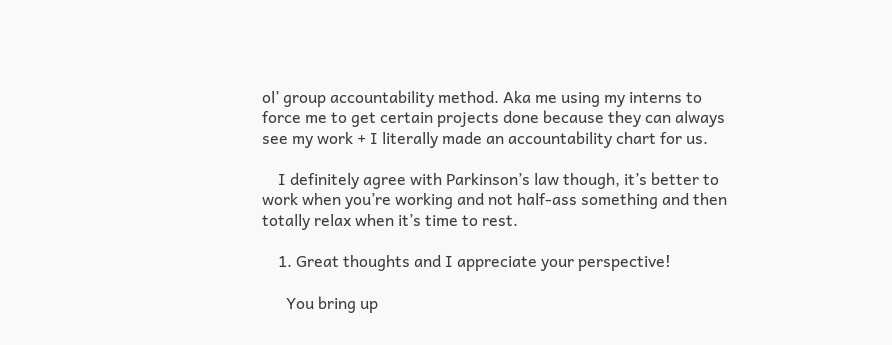ol’ group accountability method. Aka me using my interns to force me to get certain projects done because they can always see my work + I literally made an accountability chart for us.

    I definitely agree with Parkinson’s law though, it’s better to work when you’re working and not half-ass something and then totally relax when it’s time to rest.

    1. Great thoughts and I appreciate your perspective!

      You bring up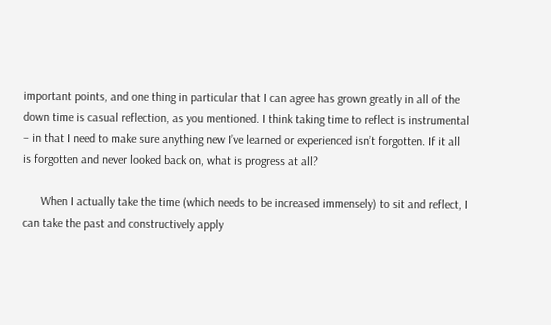important points, and one thing in particular that I can agree has grown greatly in all of the down time is casual reflection, as you mentioned. I think taking time to reflect is instrumental – in that I need to make sure anything new I’ve learned or experienced isn’t forgotten. If it all is forgotten and never looked back on, what is progress at all?

      When I actually take the time (which needs to be increased immensely) to sit and reflect, I can take the past and constructively apply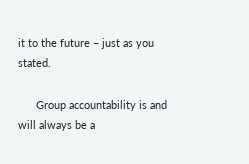it to the future – just as you stated.

      Group accountability is and will always be a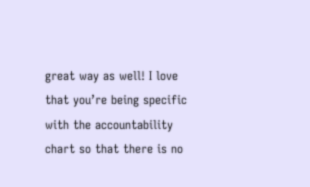great way as well! I love that you’re being specific with the accountability chart so that there is no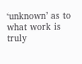‘unknown’ as to what work is truly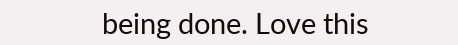being done. Love this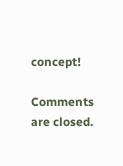concept!

Comments are closed.